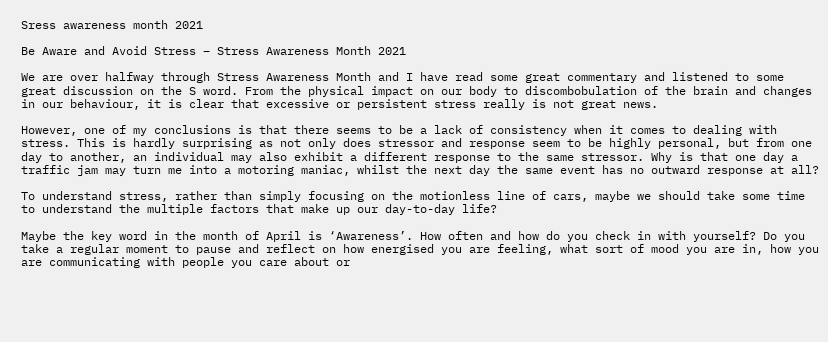Sress awareness month 2021

Be Aware and Avoid Stress – Stress Awareness Month 2021

We are over halfway through Stress Awareness Month and I have read some great commentary and listened to some great discussion on the S word. From the physical impact on our body to discombobulation of the brain and changes in our behaviour, it is clear that excessive or persistent stress really is not great news.

However, one of my conclusions is that there seems to be a lack of consistency when it comes to dealing with stress. This is hardly surprising as not only does stressor and response seem to be highly personal, but from one day to another, an individual may also exhibit a different response to the same stressor. Why is that one day a traffic jam may turn me into a motoring maniac, whilst the next day the same event has no outward response at all?

To understand stress, rather than simply focusing on the motionless line of cars, maybe we should take some time to understand the multiple factors that make up our day-to-day life?

Maybe the key word in the month of April is ‘Awareness’. How often and how do you check in with yourself? Do you take a regular moment to pause and reflect on how energised you are feeling, what sort of mood you are in, how you are communicating with people you care about or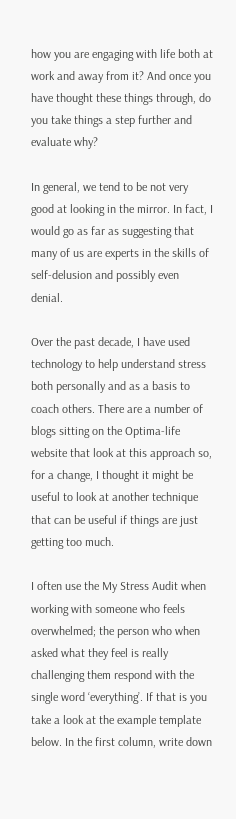how you are engaging with life both at work and away from it? And once you have thought these things through, do you take things a step further and evaluate why?

In general, we tend to be not very good at looking in the mirror. In fact, I would go as far as suggesting that many of us are experts in the skills of self-delusion and possibly even denial.

Over the past decade, I have used technology to help understand stress both personally and as a basis to coach others. There are a number of blogs sitting on the Optima-life website that look at this approach so, for a change, I thought it might be useful to look at another technique that can be useful if things are just getting too much.

I often use the My Stress Audit when working with someone who feels overwhelmed; the person who when asked what they feel is really challenging them respond with the single word ‘everything’. If that is you take a look at the example template below. In the first column, write down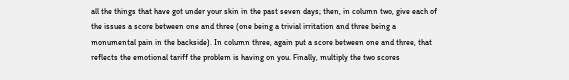all the things that have got under your skin in the past seven days; then, in column two, give each of the issues a score between one and three (one being a trivial irritation and three being a monumental pain in the backside). In column three, again put a score between one and three, that reflects the emotional tariff the problem is having on you. Finally, multiply the two scores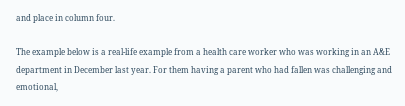and place in column four.

The example below is a real-life example from a health care worker who was working in an A&E department in December last year. For them having a parent who had fallen was challenging and emotional,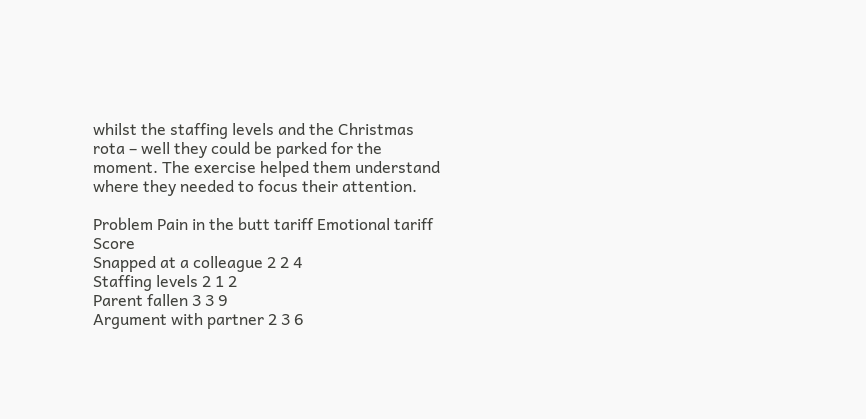whilst the staffing levels and the Christmas rota – well they could be parked for the moment. The exercise helped them understand where they needed to focus their attention.

Problem Pain in the butt tariff Emotional tariff Score
Snapped at a colleague 2 2 4
Staffing levels 2 1 2
Parent fallen 3 3 9
Argument with partner 2 3 6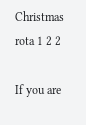Christmas rota 1 2 2

If you are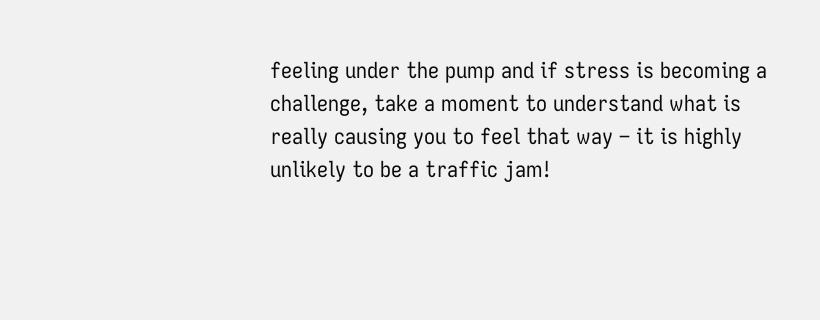feeling under the pump and if stress is becoming a challenge, take a moment to understand what is really causing you to feel that way – it is highly unlikely to be a traffic jam!